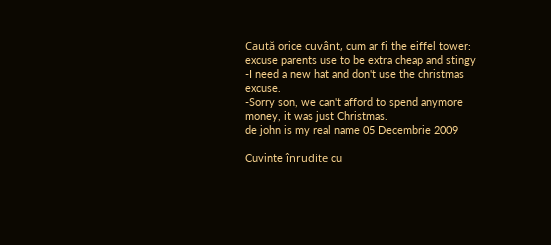Caută orice cuvânt, cum ar fi the eiffel tower:
excuse parents use to be extra cheap and stingy
-I need a new hat and don't use the christmas excuse.
-Sorry son, we can't afford to spend anymore money, it was just Christmas.
de john is my real name 05 Decembrie 2009

Cuvinte înrudite cu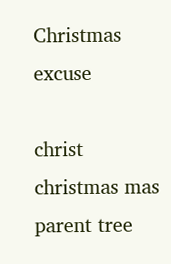Christmas excuse

christ christmas mas parent tree